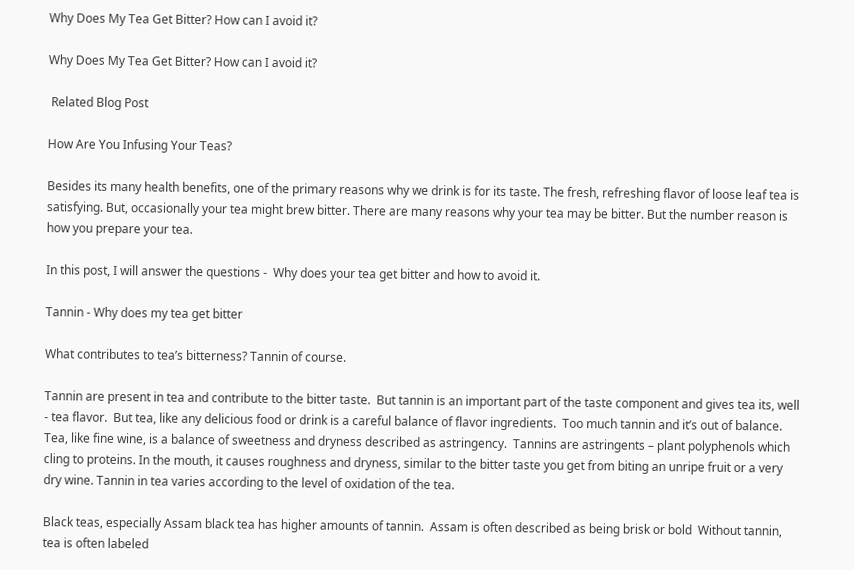Why Does My Tea Get Bitter? How can I avoid it?

Why Does My Tea Get Bitter? How can I avoid it?

 Related Blog Post

How Are You Infusing Your Teas?

Besides its many health benefits, one of the primary reasons why we drink is for its taste. The fresh, refreshing flavor of loose leaf tea is satisfying. But, occasionally your tea might brew bitter. There are many reasons why your tea may be bitter. But the number reason is how you prepare your tea.

In this post, I will answer the questions -  Why does your tea get bitter and how to avoid it.

Tannin - Why does my tea get bitter

What contributes to tea’s bitterness? Tannin of course.

Tannin are present in tea and contribute to the bitter taste.  But tannin is an important part of the taste component and gives tea its, well - tea flavor.  But tea, like any delicious food or drink is a careful balance of flavor ingredients.  Too much tannin and it’s out of balance. Tea, like fine wine, is a balance of sweetness and dryness described as astringency.  Tannins are astringents – plant polyphenols which cling to proteins. In the mouth, it causes roughness and dryness, similar to the bitter taste you get from biting an unripe fruit or a very dry wine. Tannin in tea varies according to the level of oxidation of the tea.

Black teas, especially Assam black tea has higher amounts of tannin.  Assam is often described as being brisk or bold  Without tannin, tea is often labeled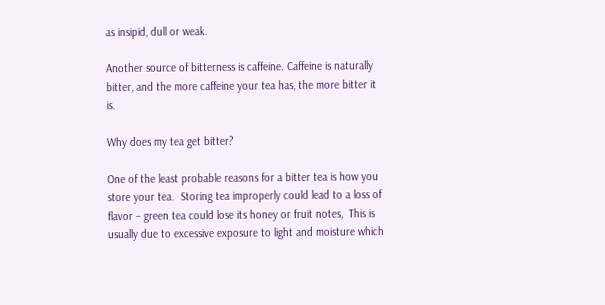as insipid, dull or weak.

Another source of bitterness is caffeine. Caffeine is naturally bitter, and the more caffeine your tea has, the more bitter it is.

Why does my tea get bitter?

One of the least probable reasons for a bitter tea is how you store your tea.  Storing tea improperly could lead to a loss of flavor – green tea could lose its honey or fruit notes,  This is usually due to excessive exposure to light and moisture which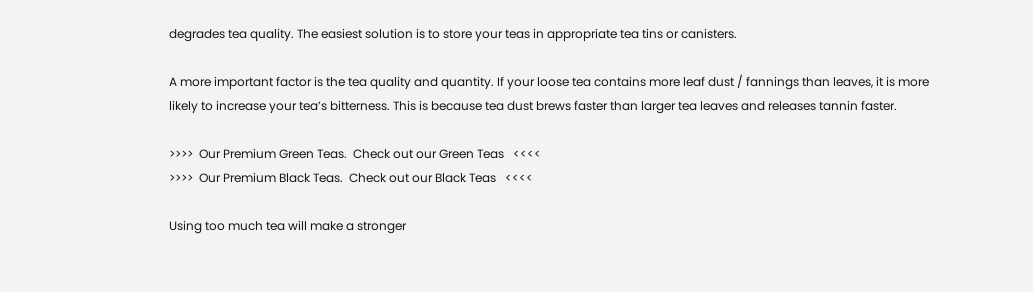degrades tea quality. The easiest solution is to store your teas in appropriate tea tins or canisters.

A more important factor is the tea quality and quantity. If your loose tea contains more leaf dust / fannings than leaves, it is more likely to increase your tea’s bitterness. This is because tea dust brews faster than larger tea leaves and releases tannin faster.

>>>>  Our Premium Green Teas.  Check out our Green Teas   <<<<
>>>>  Our Premium Black Teas.  Check out our Black Teas   <<<<

Using too much tea will make a stronger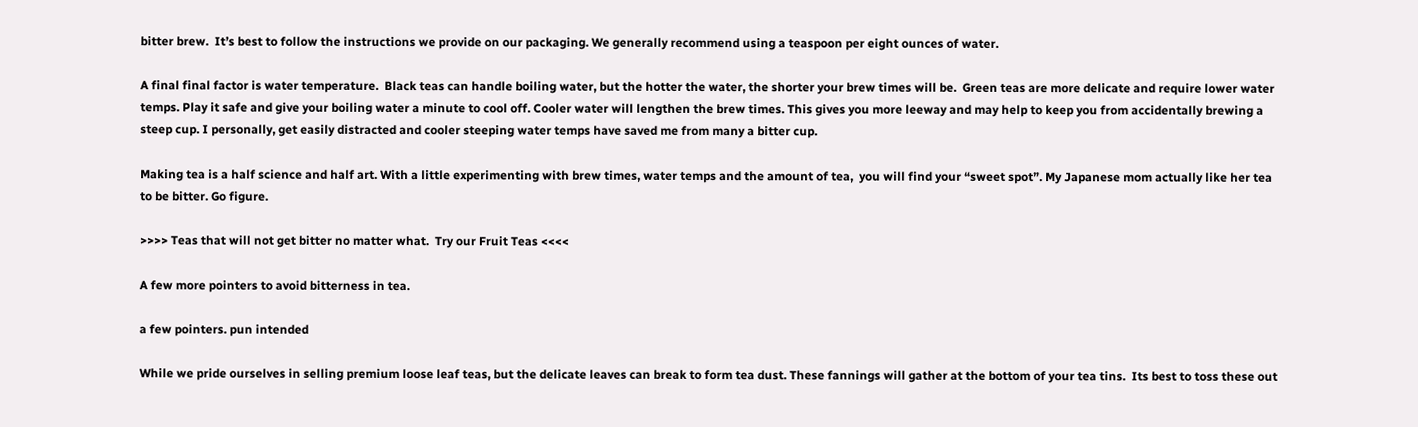bitter brew.  It’s best to follow the instructions we provide on our packaging. We generally recommend using a teaspoon per eight ounces of water.

A final final factor is water temperature.  Black teas can handle boiling water, but the hotter the water, the shorter your brew times will be.  Green teas are more delicate and require lower water temps. Play it safe and give your boiling water a minute to cool off. Cooler water will lengthen the brew times. This gives you more leeway and may help to keep you from accidentally brewing a steep cup. I personally, get easily distracted and cooler steeping water temps have saved me from many a bitter cup.

Making tea is a half science and half art. With a little experimenting with brew times, water temps and the amount of tea,  you will find your “sweet spot”. My Japanese mom actually like her tea to be bitter. Go figure.

>>>> Teas that will not get bitter no matter what.  Try our Fruit Teas <<<<

A few more pointers to avoid bitterness in tea.

a few pointers. pun intended

While we pride ourselves in selling premium loose leaf teas, but the delicate leaves can break to form tea dust. These fannings will gather at the bottom of your tea tins.  Its best to toss these out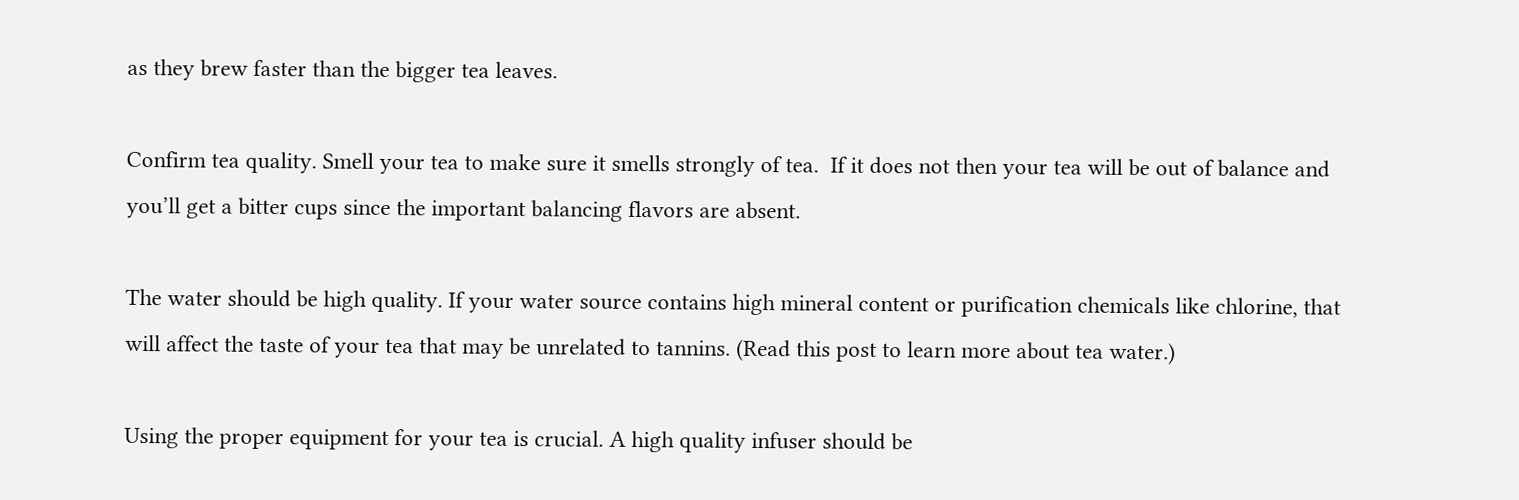as they brew faster than the bigger tea leaves.

Confirm tea quality. Smell your tea to make sure it smells strongly of tea.  If it does not then your tea will be out of balance and you’ll get a bitter cups since the important balancing flavors are absent.

The water should be high quality. If your water source contains high mineral content or purification chemicals like chlorine, that will affect the taste of your tea that may be unrelated to tannins. (Read this post to learn more about tea water.)

Using the proper equipment for your tea is crucial. A high quality infuser should be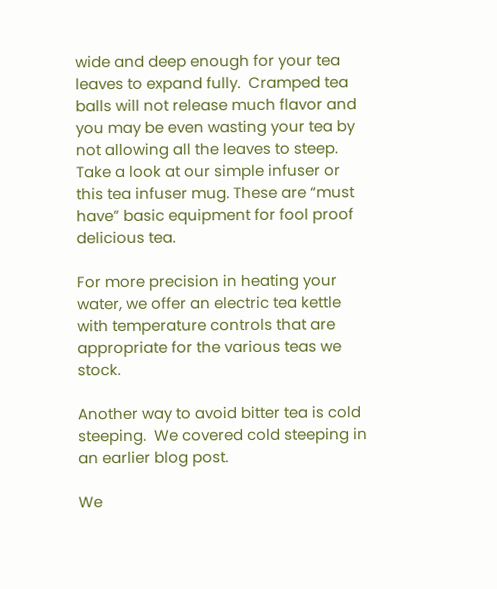wide and deep enough for your tea leaves to expand fully.  Cramped tea balls will not release much flavor and you may be even wasting your tea by not allowing all the leaves to steep.  Take a look at our simple infuser or this tea infuser mug. These are “must have” basic equipment for fool proof delicious tea.

For more precision in heating your water, we offer an electric tea kettle with temperature controls that are appropriate for the various teas we stock.

Another way to avoid bitter tea is cold steeping.  We covered cold steeping in an earlier blog post.

We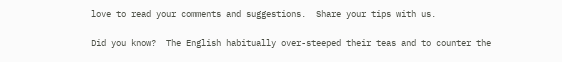love to read your comments and suggestions.  Share your tips with us.

Did you know?  The English habitually over-steeped their teas and to counter the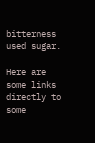bitterness used sugar.

Here are some links directly to some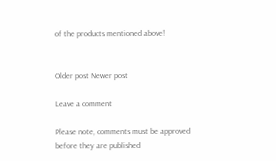of the products mentioned above!


Older post Newer post

Leave a comment

Please note, comments must be approved before they are published